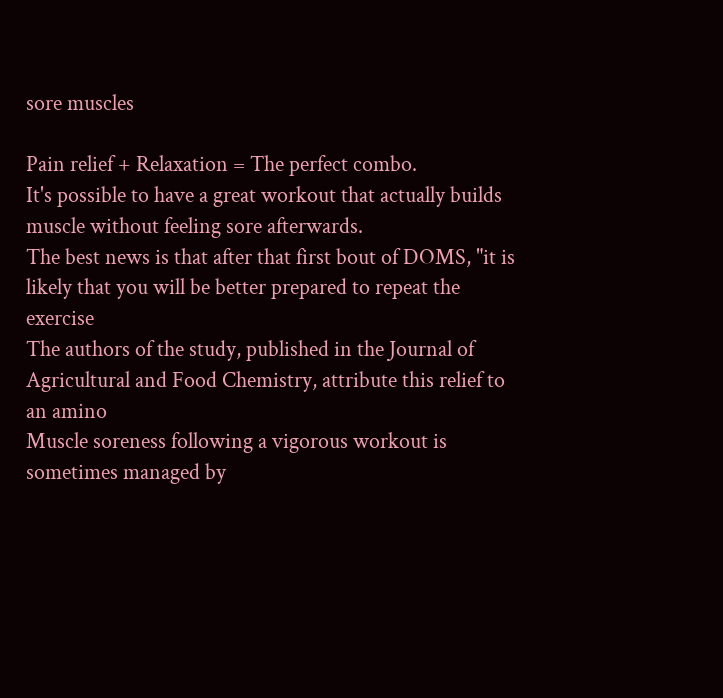sore muscles

Pain relief + Relaxation = The perfect combo.
It's possible to have a great workout that actually builds muscle without feeling sore afterwards.
The best news is that after that first bout of DOMS, "it is likely that you will be better prepared to repeat the exercise
The authors of the study, published in the Journal of Agricultural and Food Chemistry, attribute this relief to an amino
Muscle soreness following a vigorous workout is sometimes managed by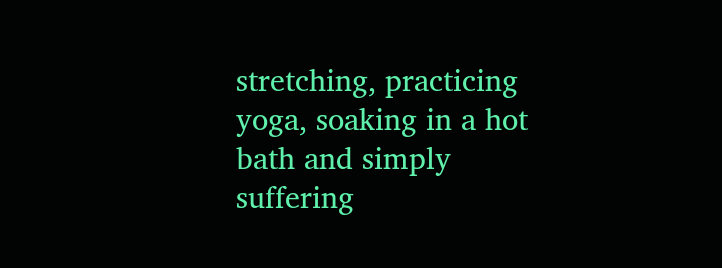stretching, practicing yoga, soaking in a hot bath and simply suffering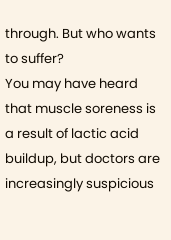through. But who wants to suffer?
You may have heard that muscle soreness is a result of lactic acid buildup, but doctors are increasingly suspicious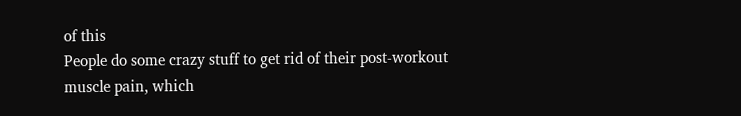of this
People do some crazy stuff to get rid of their post-workout muscle pain, which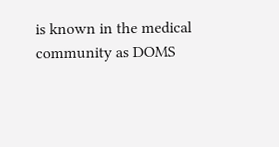is known in the medical community as DOMS